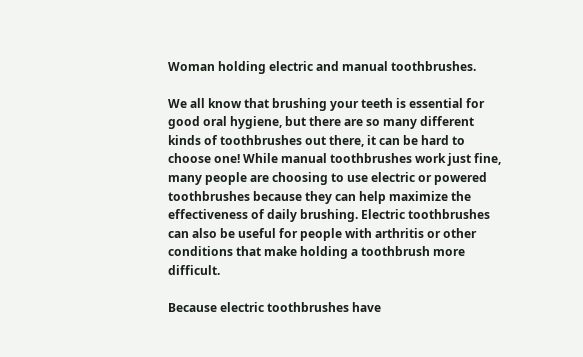Woman holding electric and manual toothbrushes.

We all know that brushing your teeth is essential for good oral hygiene, but there are so many different kinds of toothbrushes out there, it can be hard to choose one! While manual toothbrushes work just fine, many people are choosing to use electric or powered toothbrushes because they can help maximize the effectiveness of daily brushing. Electric toothbrushes can also be useful for people with arthritis or other conditions that make holding a toothbrush more difficult.

Because electric toothbrushes have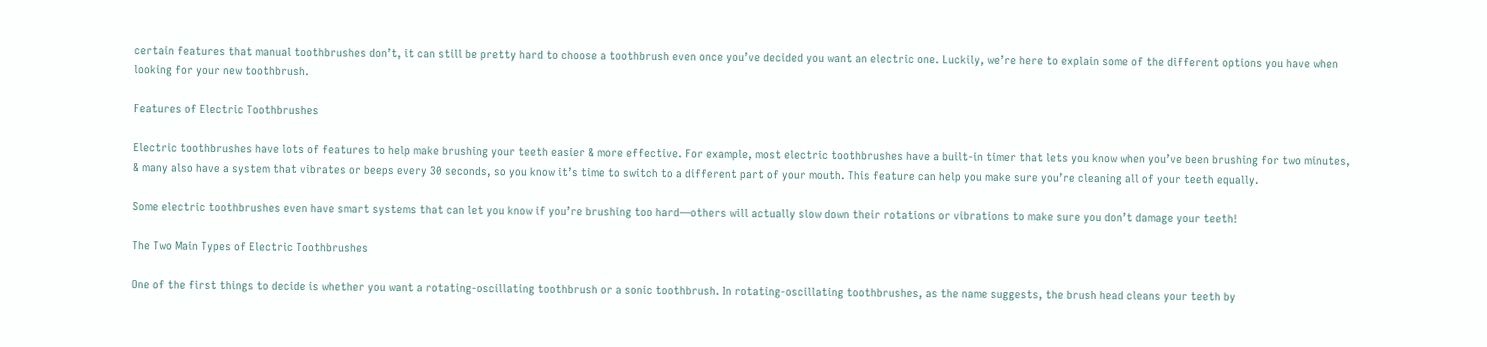certain features that manual toothbrushes don’t, it can still be pretty hard to choose a toothbrush even once you’ve decided you want an electric one. Luckily, we’re here to explain some of the different options you have when looking for your new toothbrush.

Features of Electric Toothbrushes

Electric toothbrushes have lots of features to help make brushing your teeth easier & more effective. For example, most electric toothbrushes have a built-in timer that lets you know when you’ve been brushing for two minutes, & many also have a system that vibrates or beeps every 30 seconds, so you know it’s time to switch to a different part of your mouth. This feature can help you make sure you’re cleaning all of your teeth equally.

Some electric toothbrushes even have smart systems that can let you know if you’re brushing too hard—others will actually slow down their rotations or vibrations to make sure you don’t damage your teeth!

The Two Main Types of Electric Toothbrushes

One of the first things to decide is whether you want a rotating-oscillating toothbrush or a sonic toothbrush. In rotating-oscillating toothbrushes, as the name suggests, the brush head cleans your teeth by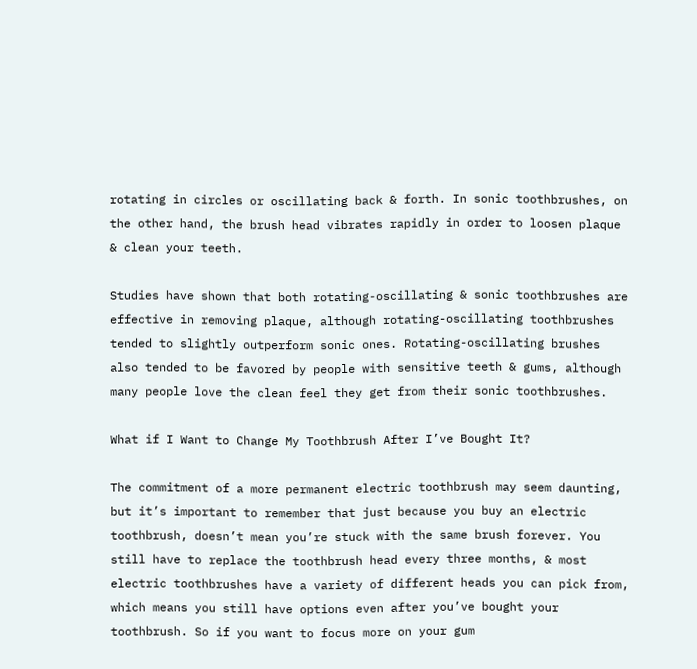rotating in circles or oscillating back & forth. In sonic toothbrushes, on the other hand, the brush head vibrates rapidly in order to loosen plaque & clean your teeth.

Studies have shown that both rotating-oscillating & sonic toothbrushes are effective in removing plaque, although rotating-oscillating toothbrushes tended to slightly outperform sonic ones. Rotating-oscillating brushes also tended to be favored by people with sensitive teeth & gums, although many people love the clean feel they get from their sonic toothbrushes.

What if I Want to Change My Toothbrush After I’ve Bought It?

The commitment of a more permanent electric toothbrush may seem daunting, but it’s important to remember that just because you buy an electric toothbrush, doesn’t mean you’re stuck with the same brush forever. You still have to replace the toothbrush head every three months, & most electric toothbrushes have a variety of different heads you can pick from, which means you still have options even after you’ve bought your toothbrush. So if you want to focus more on your gum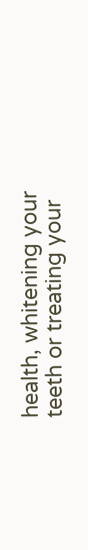health, whitening your teeth or treating your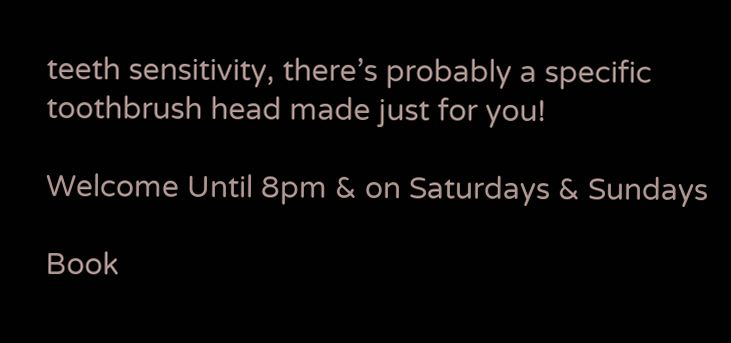teeth sensitivity, there’s probably a specific toothbrush head made just for you!

Welcome Until 8pm & on Saturdays & Sundays

Book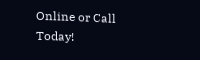Online or Call Today!